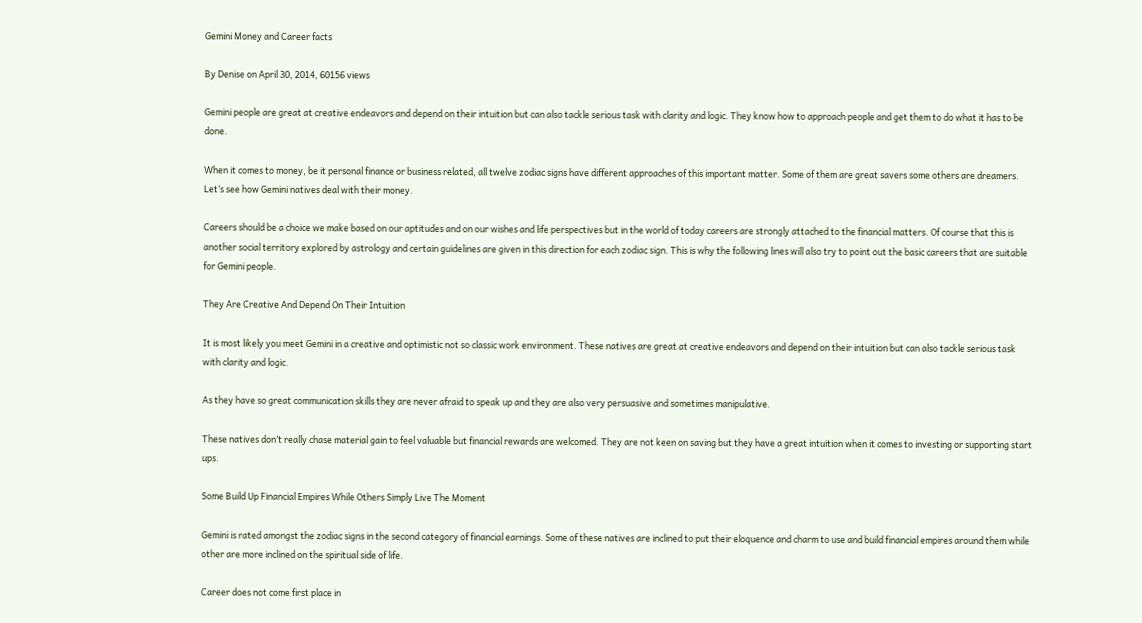Gemini Money and Career facts

By Denise on April 30, 2014, 60156 views

Gemini people are great at creative endeavors and depend on their intuition but can also tackle serious task with clarity and logic. They know how to approach people and get them to do what it has to be done.

When it comes to money, be it personal finance or business related, all twelve zodiac signs have different approaches of this important matter. Some of them are great savers some others are dreamers. Let’s see how Gemini natives deal with their money.

Careers should be a choice we make based on our aptitudes and on our wishes and life perspectives but in the world of today careers are strongly attached to the financial matters. Of course that this is another social territory explored by astrology and certain guidelines are given in this direction for each zodiac sign. This is why the following lines will also try to point out the basic careers that are suitable for Gemini people.

They Are Creative And Depend On Their Intuition

It is most likely you meet Gemini in a creative and optimistic not so classic work environment. These natives are great at creative endeavors and depend on their intuition but can also tackle serious task with clarity and logic.

As they have so great communication skills they are never afraid to speak up and they are also very persuasive and sometimes manipulative.

These natives don’t really chase material gain to feel valuable but financial rewards are welcomed. They are not keen on saving but they have a great intuition when it comes to investing or supporting start ups.

Some Build Up Financial Empires While Others Simply Live The Moment

Gemini is rated amongst the zodiac signs in the second category of financial earnings. Some of these natives are inclined to put their eloquence and charm to use and build financial empires around them while other are more inclined on the spiritual side of life.

Career does not come first place in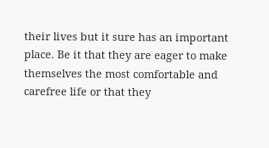their lives but it sure has an important place. Be it that they are eager to make themselves the most comfortable and carefree life or that they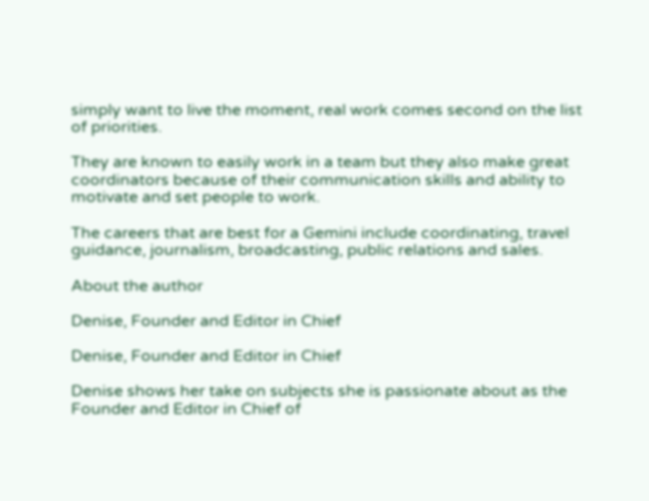simply want to live the moment, real work comes second on the list of priorities.

They are known to easily work in a team but they also make great coordinators because of their communication skills and ability to motivate and set people to work.

The careers that are best for a Gemini include coordinating, travel guidance, journalism, broadcasting, public relations and sales.

About the author

Denise, Founder and Editor in Chief

Denise, Founder and Editor in Chief

Denise shows her take on subjects she is passionate about as the Founder and Editor in Chief of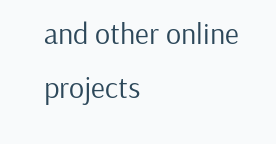and other online projects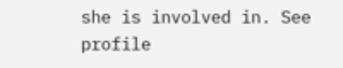she is involved in. See profile